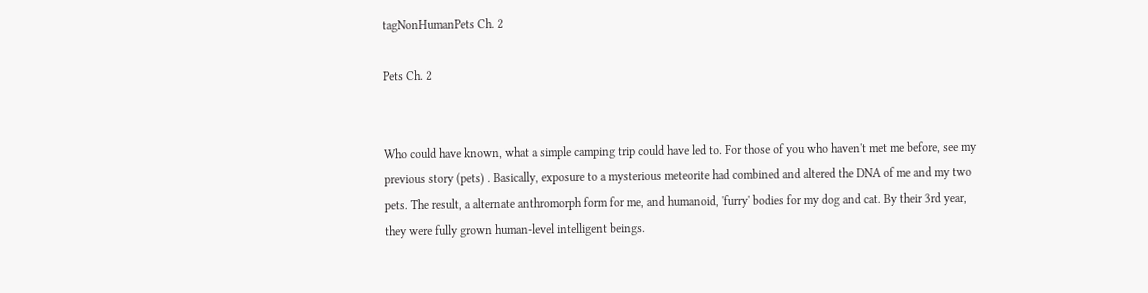tagNonHumanPets Ch. 2

Pets Ch. 2


Who could have known, what a simple camping trip could have led to. For those of you who haven't met me before, see my previous story (pets) . Basically, exposure to a mysterious meteorite had combined and altered the DNA of me and my two pets. The result, a alternate anthromorph form for me, and humanoid, 'furry' bodies for my dog and cat. By their 3rd year, they were fully grown human-level intelligent beings.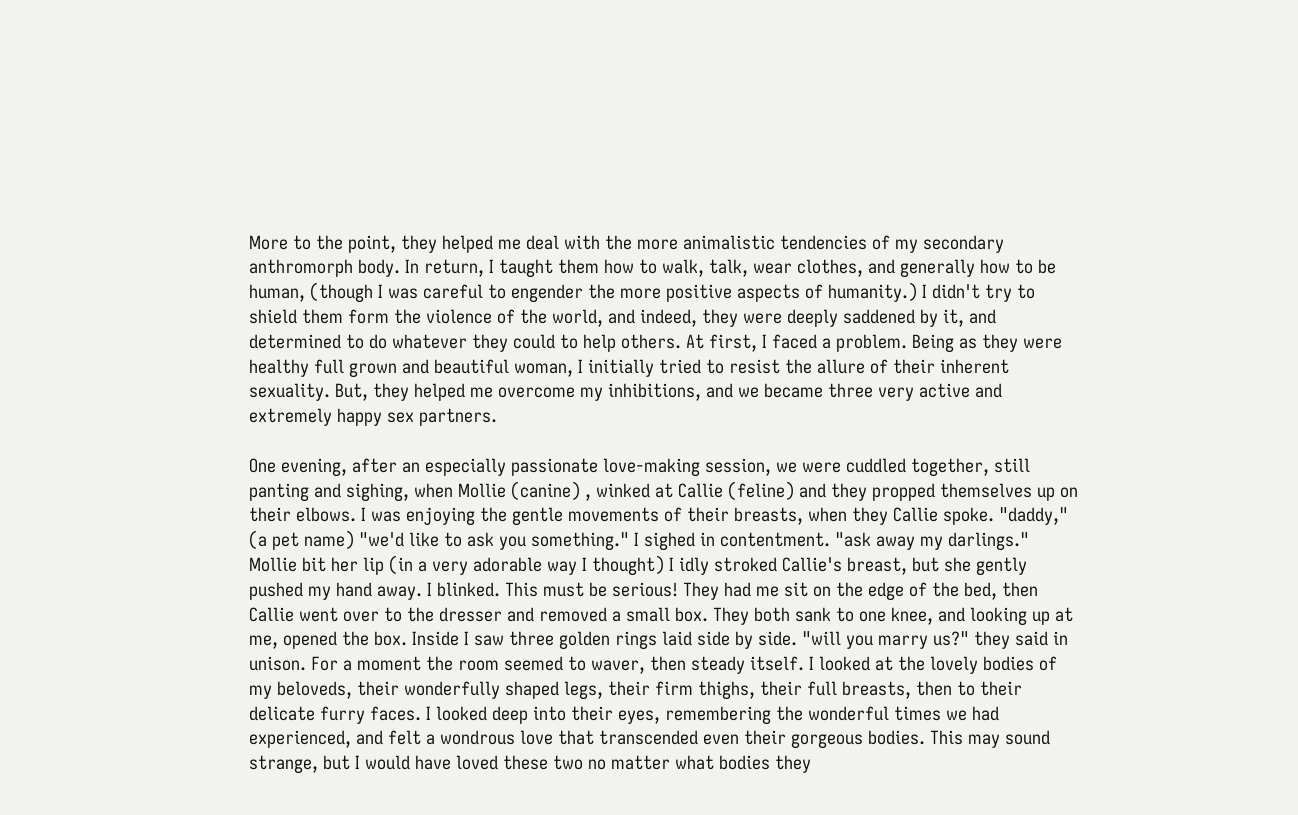More to the point, they helped me deal with the more animalistic tendencies of my secondary anthromorph body. In return, I taught them how to walk, talk, wear clothes, and generally how to be human, (though I was careful to engender the more positive aspects of humanity.) I didn't try to shield them form the violence of the world, and indeed, they were deeply saddened by it, and determined to do whatever they could to help others. At first, I faced a problem. Being as they were healthy full grown and beautiful woman, I initially tried to resist the allure of their inherent sexuality. But, they helped me overcome my inhibitions, and we became three very active and extremely happy sex partners.

One evening, after an especially passionate love-making session, we were cuddled together, still panting and sighing, when Mollie (canine) , winked at Callie (feline) and they propped themselves up on their elbows. I was enjoying the gentle movements of their breasts, when they Callie spoke. "daddy," (a pet name) "we'd like to ask you something." I sighed in contentment. "ask away my darlings." Mollie bit her lip (in a very adorable way I thought) I idly stroked Callie's breast, but she gently pushed my hand away. I blinked. This must be serious! They had me sit on the edge of the bed, then Callie went over to the dresser and removed a small box. They both sank to one knee, and looking up at me, opened the box. Inside I saw three golden rings laid side by side. "will you marry us?" they said in unison. For a moment the room seemed to waver, then steady itself. I looked at the lovely bodies of my beloveds, their wonderfully shaped legs, their firm thighs, their full breasts, then to their delicate furry faces. I looked deep into their eyes, remembering the wonderful times we had experienced, and felt a wondrous love that transcended even their gorgeous bodies. This may sound strange, but I would have loved these two no matter what bodies they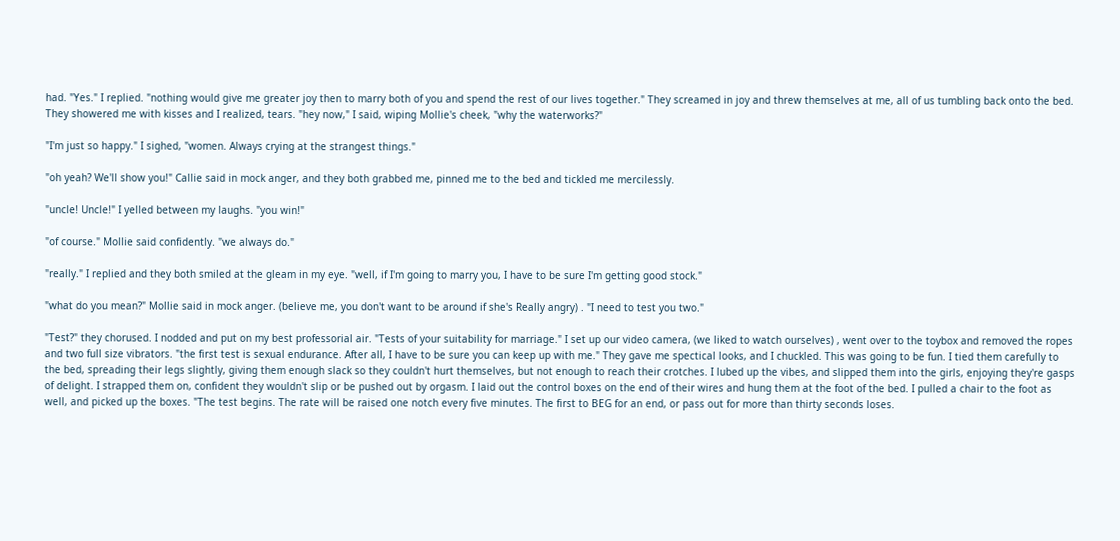had. "Yes." I replied. "nothing would give me greater joy then to marry both of you and spend the rest of our lives together." They screamed in joy and threw themselves at me, all of us tumbling back onto the bed. They showered me with kisses and I realized, tears. "hey now," I said, wiping Mollie's cheek, "why the waterworks?"

"I'm just so happy." I sighed, "women. Always crying at the strangest things."

"oh yeah? We'll show you!" Callie said in mock anger, and they both grabbed me, pinned me to the bed and tickled me mercilessly.

"uncle! Uncle!" I yelled between my laughs. "you win!"

"of course." Mollie said confidently. "we always do."

"really." I replied and they both smiled at the gleam in my eye. "well, if I'm going to marry you, I have to be sure I'm getting good stock."

"what do you mean?" Mollie said in mock anger. (believe me, you don't want to be around if she's Really angry) . "I need to test you two."

"Test?" they chorused. I nodded and put on my best professorial air. "Tests of your suitability for marriage." I set up our video camera, (we liked to watch ourselves) , went over to the toybox and removed the ropes and two full size vibrators. "the first test is sexual endurance. After all, I have to be sure you can keep up with me." They gave me spectical looks, and I chuckled. This was going to be fun. I tied them carefully to the bed, spreading their legs slightly, giving them enough slack so they couldn't hurt themselves, but not enough to reach their crotches. I lubed up the vibes, and slipped them into the girls, enjoying they're gasps of delight. I strapped them on, confident they wouldn't slip or be pushed out by orgasm. I laid out the control boxes on the end of their wires and hung them at the foot of the bed. I pulled a chair to the foot as well, and picked up the boxes. "The test begins. The rate will be raised one notch every five minutes. The first to BEG for an end, or pass out for more than thirty seconds loses.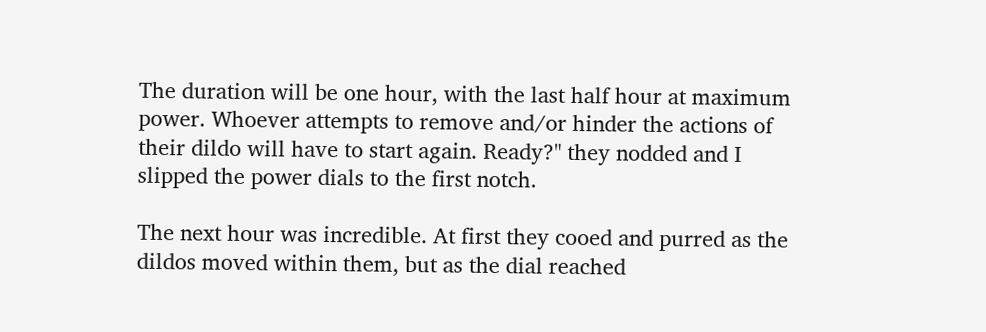The duration will be one hour, with the last half hour at maximum power. Whoever attempts to remove and/or hinder the actions of their dildo will have to start again. Ready?" they nodded and I slipped the power dials to the first notch.

The next hour was incredible. At first they cooed and purred as the dildos moved within them, but as the dial reached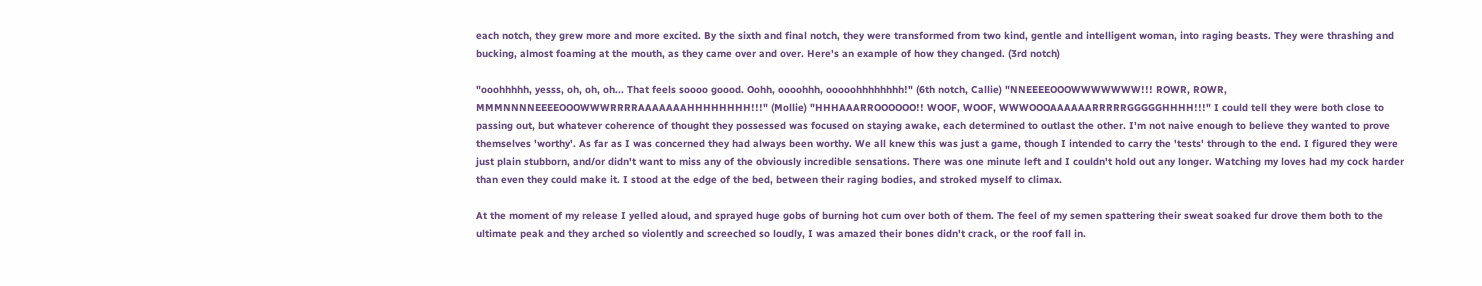each notch, they grew more and more excited. By the sixth and final notch, they were transformed from two kind, gentle and intelligent woman, into raging beasts. They were thrashing and bucking, almost foaming at the mouth, as they came over and over. Here's an example of how they changed. (3rd notch)

"ooohhhhh, yesss, oh, oh, oh... That feels soooo goood. Oohh, oooohhh, ooooohhhhhhhh!" (6th notch, Callie) "NNEEEEOOOWWWWWWW!!! ROWR, ROWR, MMMNNNNEEEEOOOWWWRRRRAAAAAAAHHHHHHHH!!!" (Mollie) "HHHAAARROOOOOO!! WOOF, WOOF, WWWOOOAAAAAARRRRRGGGGGHHHH!!!" I could tell they were both close to passing out, but whatever coherence of thought they possessed was focused on staying awake, each determined to outlast the other. I'm not naive enough to believe they wanted to prove themselves 'worthy'. As far as I was concerned they had always been worthy. We all knew this was just a game, though I intended to carry the 'tests' through to the end. I figured they were just plain stubborn, and/or didn't want to miss any of the obviously incredible sensations. There was one minute left and I couldn't hold out any longer. Watching my loves had my cock harder than even they could make it. I stood at the edge of the bed, between their raging bodies, and stroked myself to climax.

At the moment of my release I yelled aloud, and sprayed huge gobs of burning hot cum over both of them. The feel of my semen spattering their sweat soaked fur drove them both to the ultimate peak and they arched so violently and screeched so loudly, I was amazed their bones didn't crack, or the roof fall in.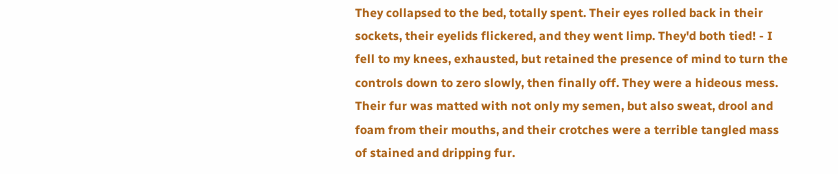They collapsed to the bed, totally spent. Their eyes rolled back in their sockets, their eyelids flickered, and they went limp. They'd both tied! - I fell to my knees, exhausted, but retained the presence of mind to turn the controls down to zero slowly, then finally off. They were a hideous mess. Their fur was matted with not only my semen, but also sweat, drool and foam from their mouths, and their crotches were a terrible tangled mass of stained and dripping fur.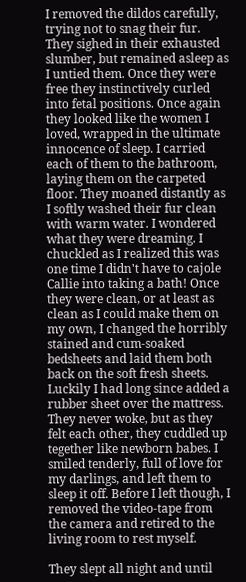I removed the dildos carefully, trying not to snag their fur. They sighed in their exhausted slumber, but remained asleep as I untied them. Once they were free they instinctively curled into fetal positions. Once again they looked like the women I loved, wrapped in the ultimate innocence of sleep. I carried each of them to the bathroom, laying them on the carpeted floor. They moaned distantly as I softly washed their fur clean with warm water. I wondered what they were dreaming. I chuckled as I realized this was one time I didn't have to cajole Callie into taking a bath! Once they were clean, or at least as clean as I could make them on my own, I changed the horribly stained and cum-soaked bedsheets and laid them both back on the soft fresh sheets. Luckily I had long since added a rubber sheet over the mattress. They never woke, but as they felt each other, they cuddled up tegether like newborn babes. I smiled tenderly, full of love for my darlings, and left them to sleep it off. Before I left though, I removed the video-tape from the camera and retired to the living room to rest myself.

They slept all night and until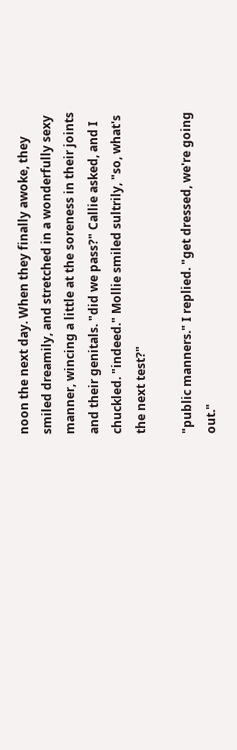noon the next day. When they finally awoke, they smiled dreamily, and stretched in a wonderfully sexy manner, wincing a little at the soreness in their joints and their genitals. "did we pass?" Callie asked, and I chuckled. "indeed." Mollie smiled sultrily, "so, what's the next test?"

"public manners." I replied. "get dressed, we're going out."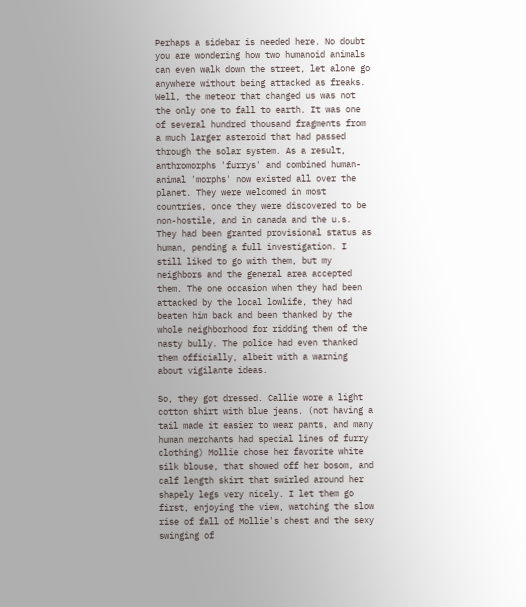Perhaps a sidebar is needed here. No doubt you are wondering how two humanoid animals can even walk down the street, let alone go anywhere without being attacked as freaks. Well, the meteor that changed us was not the only one to fall to earth. It was one of several hundred thousand fragments from a much larger asteroid that had passed through the solar system. As a result, anthromorphs 'furrys' and combined human-animal 'morphs' now existed all over the planet. They were welcomed in most countries, once they were discovered to be non-hostile, and in canada and the u.s. They had been granted provisional status as human, pending a full investigation. I still liked to go with them, but my neighbors and the general area accepted them. The one occasion when they had been attacked by the local lowlife, they had beaten him back and been thanked by the whole neighborhood for ridding them of the nasty bully. The police had even thanked them officially, albeit with a warning about vigilante ideas.

So, they got dressed. Callie wore a light cotton shirt with blue jeans. (not having a tail made it easier to wear pants, and many human merchants had special lines of furry clothing) Mollie chose her favorite white silk blouse, that showed off her bosom, and calf length skirt that swirled around her shapely legs very nicely. I let them go first, enjoying the view, watching the slow rise of fall of Mollie's chest and the sexy swinging of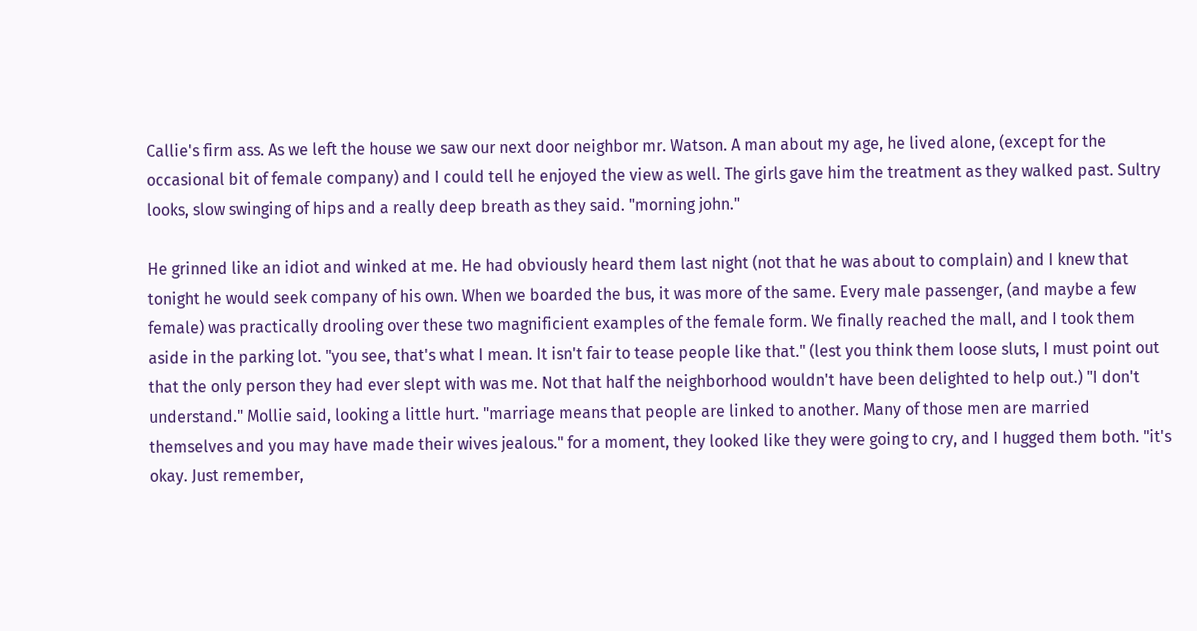Callie's firm ass. As we left the house we saw our next door neighbor mr. Watson. A man about my age, he lived alone, (except for the occasional bit of female company) and I could tell he enjoyed the view as well. The girls gave him the treatment as they walked past. Sultry looks, slow swinging of hips and a really deep breath as they said. "morning john."

He grinned like an idiot and winked at me. He had obviously heard them last night (not that he was about to complain) and I knew that tonight he would seek company of his own. When we boarded the bus, it was more of the same. Every male passenger, (and maybe a few female) was practically drooling over these two magnificient examples of the female form. We finally reached the mall, and I took them aside in the parking lot. "you see, that's what I mean. It isn't fair to tease people like that." (lest you think them loose sluts, I must point out that the only person they had ever slept with was me. Not that half the neighborhood wouldn't have been delighted to help out.) "I don't understand." Mollie said, looking a little hurt. "marriage means that people are linked to another. Many of those men are married themselves and you may have made their wives jealous." for a moment, they looked like they were going to cry, and I hugged them both. "it's okay. Just remember,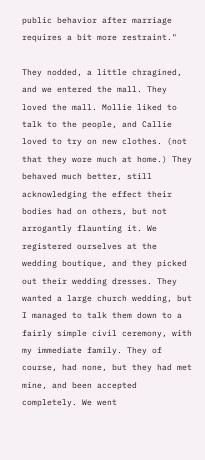public behavior after marriage requires a bit more restraint."

They nodded, a little chragined, and we entered the mall. They loved the mall. Mollie liked to talk to the people, and Callie loved to try on new clothes. (not that they wore much at home.) They behaved much better, still acknowledging the effect their bodies had on others, but not arrogantly flaunting it. We registered ourselves at the wedding boutique, and they picked out their wedding dresses. They wanted a large church wedding, but I managed to talk them down to a fairly simple civil ceremony, with my immediate family. They of course, had none, but they had met mine, and been accepted completely. We went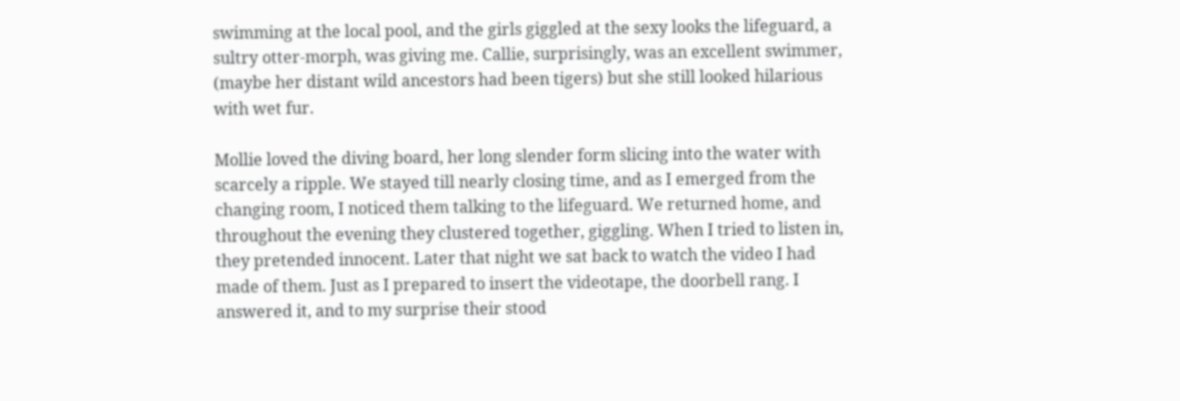swimming at the local pool, and the girls giggled at the sexy looks the lifeguard, a sultry otter-morph, was giving me. Callie, surprisingly, was an excellent swimmer, (maybe her distant wild ancestors had been tigers) but she still looked hilarious with wet fur.

Mollie loved the diving board, her long slender form slicing into the water with scarcely a ripple. We stayed till nearly closing time, and as I emerged from the changing room, I noticed them talking to the lifeguard. We returned home, and throughout the evening they clustered together, giggling. When I tried to listen in, they pretended innocent. Later that night we sat back to watch the video I had made of them. Just as I prepared to insert the videotape, the doorbell rang. I answered it, and to my surprise their stood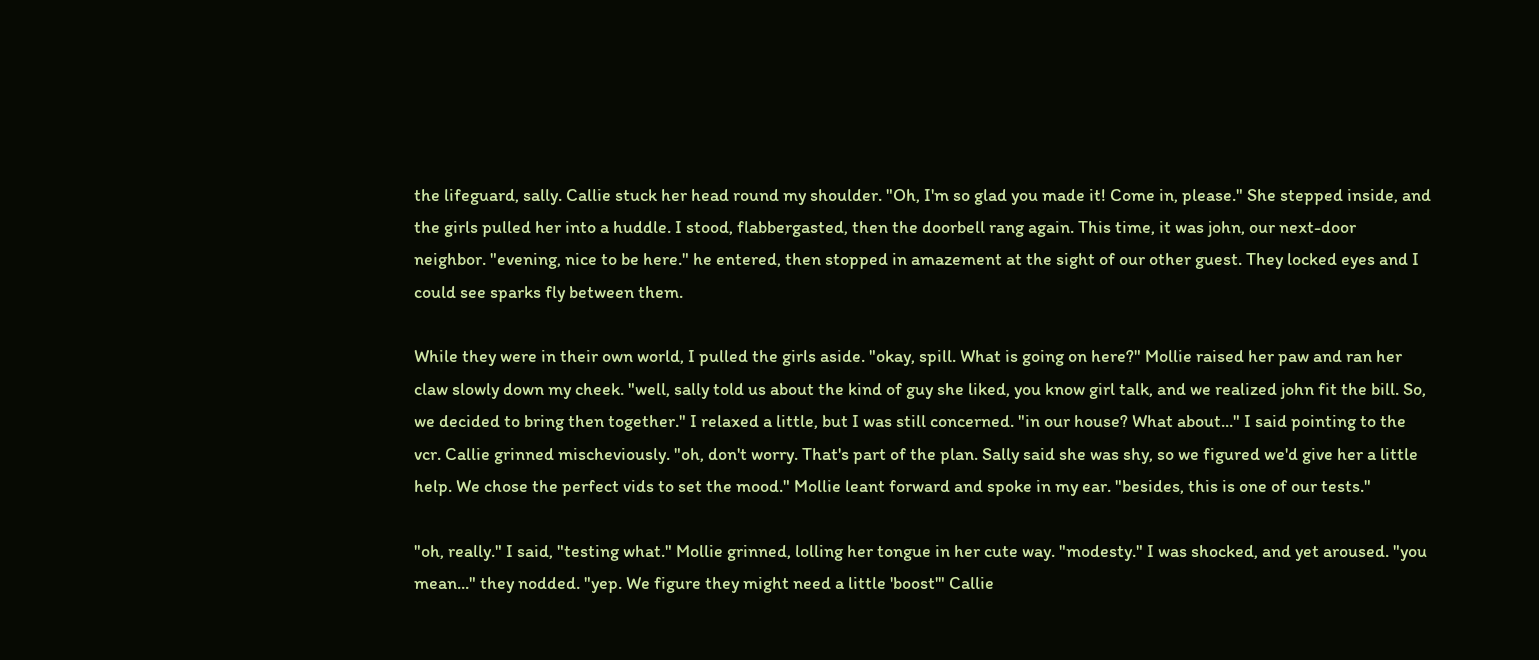the lifeguard, sally. Callie stuck her head round my shoulder. "Oh, I'm so glad you made it! Come in, please." She stepped inside, and the girls pulled her into a huddle. I stood, flabbergasted, then the doorbell rang again. This time, it was john, our next-door neighbor. "evening, nice to be here." he entered, then stopped in amazement at the sight of our other guest. They locked eyes and I could see sparks fly between them.

While they were in their own world, I pulled the girls aside. "okay, spill. What is going on here?" Mollie raised her paw and ran her claw slowly down my cheek. "well, sally told us about the kind of guy she liked, you know girl talk, and we realized john fit the bill. So, we decided to bring then together." I relaxed a little, but I was still concerned. "in our house? What about..." I said pointing to the vcr. Callie grinned mischeviously. "oh, don't worry. That's part of the plan. Sally said she was shy, so we figured we'd give her a little help. We chose the perfect vids to set the mood." Mollie leant forward and spoke in my ear. "besides, this is one of our tests."

"oh, really." I said, "testing what." Mollie grinned, lolling her tongue in her cute way. "modesty." I was shocked, and yet aroused. "you mean..." they nodded. "yep. We figure they might need a little 'boost'" Callie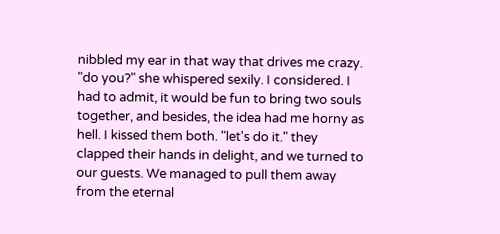nibbled my ear in that way that drives me crazy. "do you?" she whispered sexily. I considered. I had to admit, it would be fun to bring two souls together, and besides, the idea had me horny as hell. I kissed them both. "let's do it." they clapped their hands in delight, and we turned to our guests. We managed to pull them away from the eternal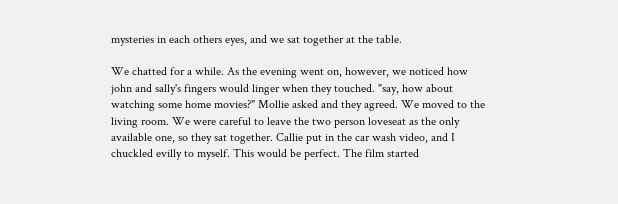mysteries in each others eyes, and we sat together at the table.

We chatted for a while. As the evening went on, however, we noticed how john and sally's fingers would linger when they touched. "say, how about watching some home movies?" Mollie asked and they agreed. We moved to the living room. We were careful to leave the two person loveseat as the only available one, so they sat together. Callie put in the car wash video, and I chuckled evilly to myself. This would be perfect. The film started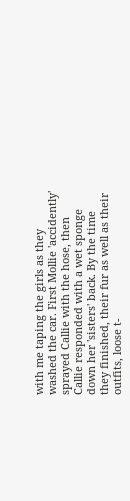with me taping the girls as they washed the car. First Mollie 'accidently' sprayed Callie with the hose, then Callie responded with a wet sponge down her 'sisters' back. By the time they finished, their fur as well as their outfits, loose t-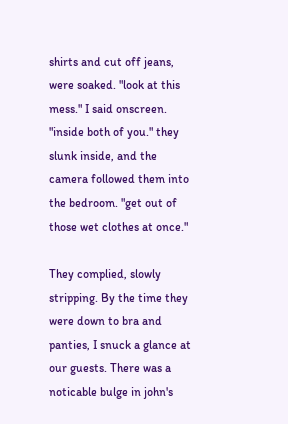shirts and cut off jeans, were soaked. "look at this mess." I said onscreen. "inside both of you." they slunk inside, and the camera followed them into the bedroom. "get out of those wet clothes at once."

They complied, slowly stripping. By the time they were down to bra and panties, I snuck a glance at our guests. There was a noticable bulge in john's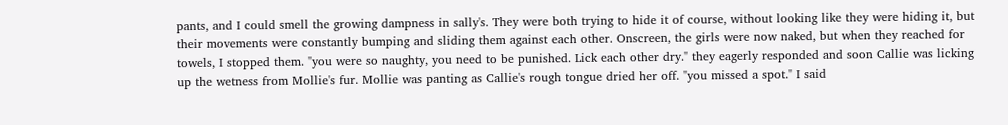pants, and I could smell the growing dampness in sally's. They were both trying to hide it of course, without looking like they were hiding it, but their movements were constantly bumping and sliding them against each other. Onscreen, the girls were now naked, but when they reached for towels, I stopped them. "you were so naughty, you need to be punished. Lick each other dry." they eagerly responded and soon Callie was licking up the wetness from Mollie's fur. Mollie was panting as Callie's rough tongue dried her off. "you missed a spot." I said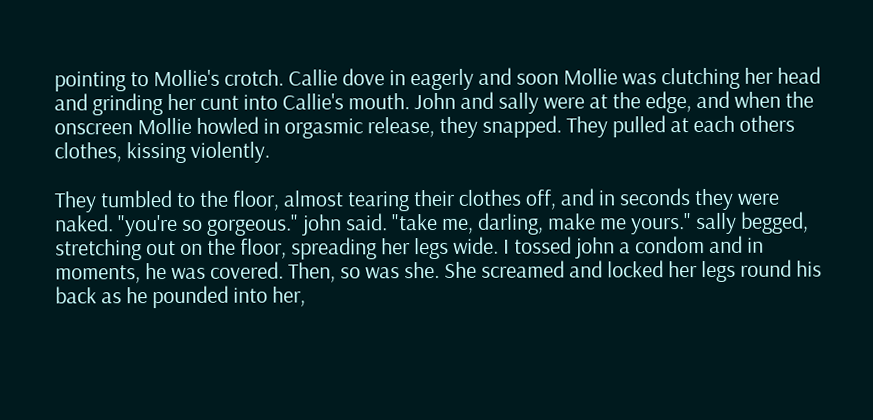pointing to Mollie's crotch. Callie dove in eagerly and soon Mollie was clutching her head and grinding her cunt into Callie's mouth. John and sally were at the edge, and when the onscreen Mollie howled in orgasmic release, they snapped. They pulled at each others clothes, kissing violently.

They tumbled to the floor, almost tearing their clothes off, and in seconds they were naked. "you're so gorgeous." john said. "take me, darling, make me yours." sally begged, stretching out on the floor, spreading her legs wide. I tossed john a condom and in moments, he was covered. Then, so was she. She screamed and locked her legs round his back as he pounded into her,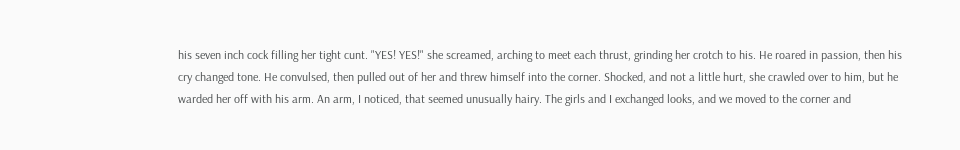his seven inch cock filling her tight cunt. "YES! YES!" she screamed, arching to meet each thrust, grinding her crotch to his. He roared in passion, then his cry changed tone. He convulsed, then pulled out of her and threw himself into the corner. Shocked, and not a little hurt, she crawled over to him, but he warded her off with his arm. An arm, I noticed, that seemed unusually hairy. The girls and I exchanged looks, and we moved to the corner and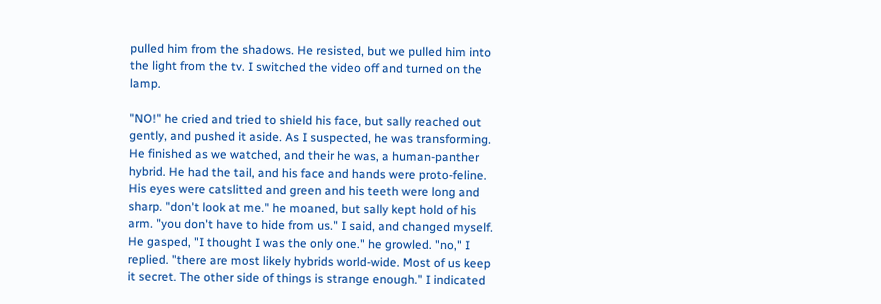pulled him from the shadows. He resisted, but we pulled him into the light from the tv. I switched the video off and turned on the lamp.

"NO!" he cried and tried to shield his face, but sally reached out gently, and pushed it aside. As I suspected, he was transforming. He finished as we watched, and their he was, a human-panther hybrid. He had the tail, and his face and hands were proto-feline. His eyes were catslitted and green and his teeth were long and sharp. "don't look at me." he moaned, but sally kept hold of his arm. "you don't have to hide from us." I said, and changed myself. He gasped, "I thought I was the only one." he growled. "no," I replied. "there are most likely hybrids world-wide. Most of us keep it secret. The other side of things is strange enough." I indicated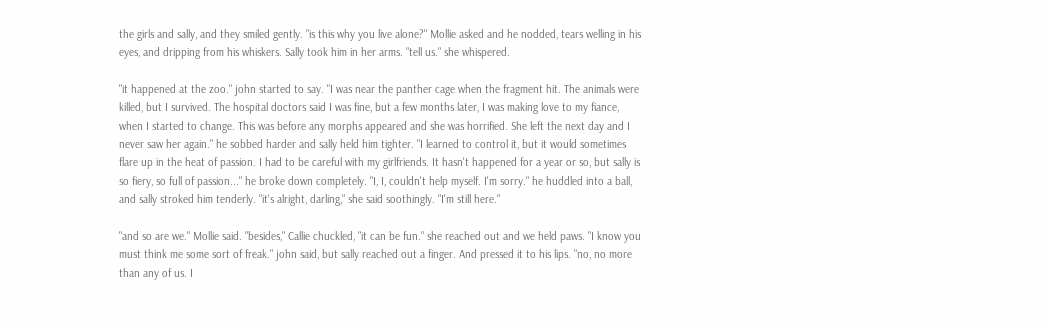the girls and sally, and they smiled gently. "is this why you live alone?" Mollie asked and he nodded, tears welling in his eyes, and dripping from his whiskers. Sally took him in her arms. "tell us." she whispered.

"it happened at the zoo." john started to say. "I was near the panther cage when the fragment hit. The animals were killed, but I survived. The hospital doctors said I was fine, but a few months later, I was making love to my fiance, when I started to change. This was before any morphs appeared and she was horrified. She left the next day and I never saw her again." he sobbed harder and sally held him tighter. "I learned to control it, but it would sometimes flare up in the heat of passion. I had to be careful with my girlfriends. It hasn't happened for a year or so, but sally is so fiery, so full of passion..." he broke down completely. "I, I, couldn't help myself. I'm sorry." he huddled into a ball, and sally stroked him tenderly. "it's alright, darling," she said soothingly. "I'm still here."

"and so are we." Mollie said. "besides," Callie chuckled, "it can be fun." she reached out and we held paws. "I know you must think me some sort of freak." john said, but sally reached out a finger. And pressed it to his lips. "no, no more than any of us. I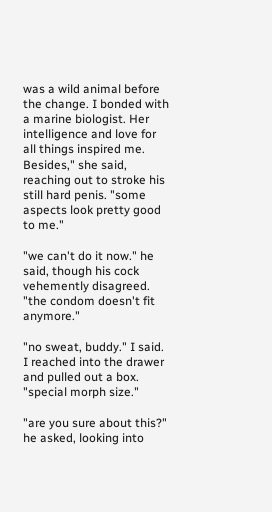was a wild animal before the change. I bonded with a marine biologist. Her intelligence and love for all things inspired me. Besides," she said, reaching out to stroke his still hard penis. "some aspects look pretty good to me."

"we can't do it now." he said, though his cock vehemently disagreed. "the condom doesn't fit anymore."

"no sweat, buddy." I said. I reached into the drawer and pulled out a box. "special morph size."

"are you sure about this?" he asked, looking into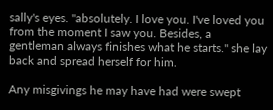sally's eyes. "absolutely. I love you. I've loved you from the moment I saw you. Besides, a gentleman always finishes what he starts." she lay back and spread herself for him.

Any misgivings he may have had were swept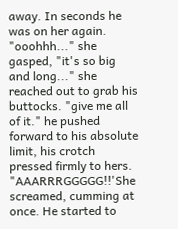away. In seconds he was on her again. "ooohhh..." she gasped, "it's so big and long..." she reached out to grab his buttocks. "give me all of it." he pushed forward to his absolute limit, his crotch pressed firmly to hers. "AAARRRGGGGG!!'She screamed, cumming at once. He started to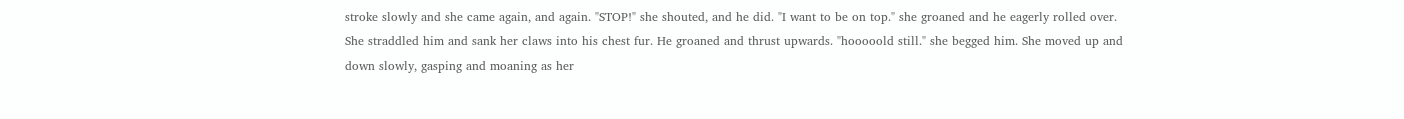stroke slowly and she came again, and again. "STOP!" she shouted, and he did. "I want to be on top." she groaned and he eagerly rolled over. She straddled him and sank her claws into his chest fur. He groaned and thrust upwards. "hooooold still." she begged him. She moved up and down slowly, gasping and moaning as her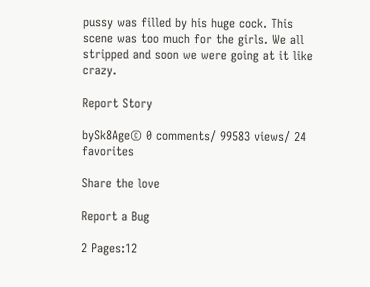pussy was filled by his huge cock. This scene was too much for the girls. We all stripped and soon we were going at it like crazy.

Report Story

bySk8Age© 0 comments/ 99583 views/ 24 favorites

Share the love

Report a Bug

2 Pages:12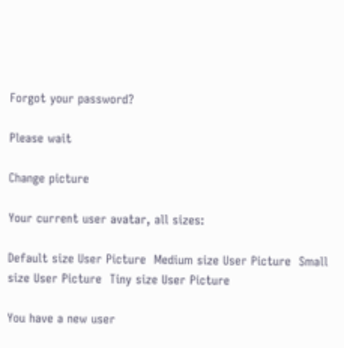Forgot your password?

Please wait

Change picture

Your current user avatar, all sizes:

Default size User Picture  Medium size User Picture  Small size User Picture  Tiny size User Picture

You have a new user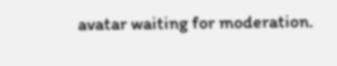avatar waiting for moderation.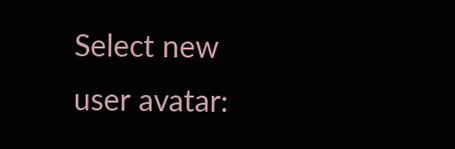Select new user avatar: